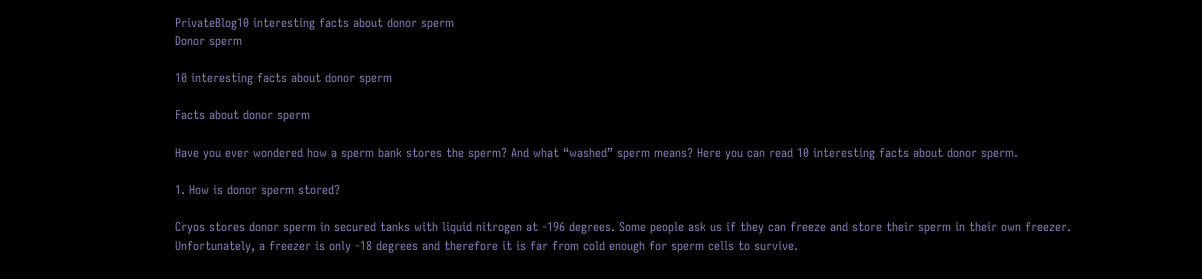PrivateBlog10 interesting facts about donor sperm
Donor sperm

10 interesting facts about donor sperm

Facts about donor sperm

Have you ever wondered how a sperm bank stores the sperm? And what “washed” sperm means? Here you can read 10 interesting facts about donor sperm.

1. How is donor sperm stored?

Cryos stores donor sperm in secured tanks with liquid nitrogen at -196 degrees. Some people ask us if they can freeze and store their sperm in their own freezer. Unfortunately, a freezer is only -18 degrees and therefore it is far from cold enough for sperm cells to survive.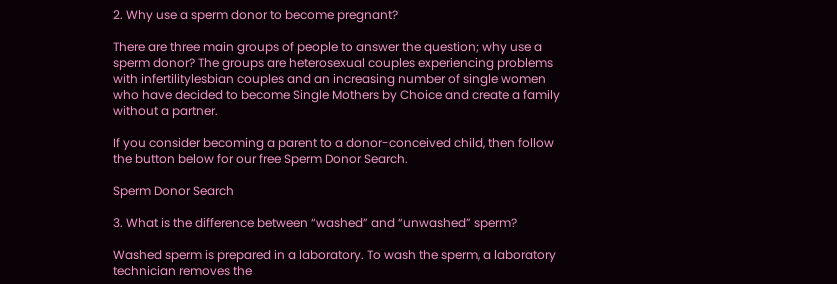2. Why use a sperm donor to become pregnant?

There are three main groups of people to answer the question; why use a sperm donor? The groups are heterosexual couples experiencing problems with infertilitylesbian couples and an increasing number of single women who have decided to become Single Mothers by Choice and create a family without a partner.

If you consider becoming a parent to a donor-conceived child, then follow the button below for our free Sperm Donor Search.

Sperm Donor Search

3. What is the difference between “washed” and “unwashed” sperm?

Washed sperm is prepared in a laboratory. To wash the sperm, a laboratory technician removes the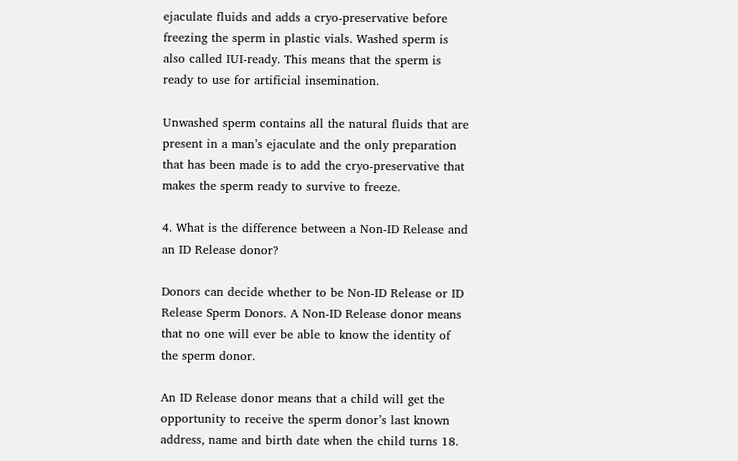ejaculate fluids and adds a cryo-preservative before freezing the sperm in plastic vials. Washed sperm is also called IUI-ready. This means that the sperm is ready to use for artificial insemination.

Unwashed sperm contains all the natural fluids that are present in a man’s ejaculate and the only preparation that has been made is to add the cryo-preservative that makes the sperm ready to survive to freeze.

4. What is the difference between a Non-ID Release and an ID Release donor?

Donors can decide whether to be Non-ID Release or ID Release Sperm Donors. A Non-ID Release donor means that no one will ever be able to know the identity of the sperm donor.

An ID Release donor means that a child will get the opportunity to receive the sperm donor’s last known address, name and birth date when the child turns 18.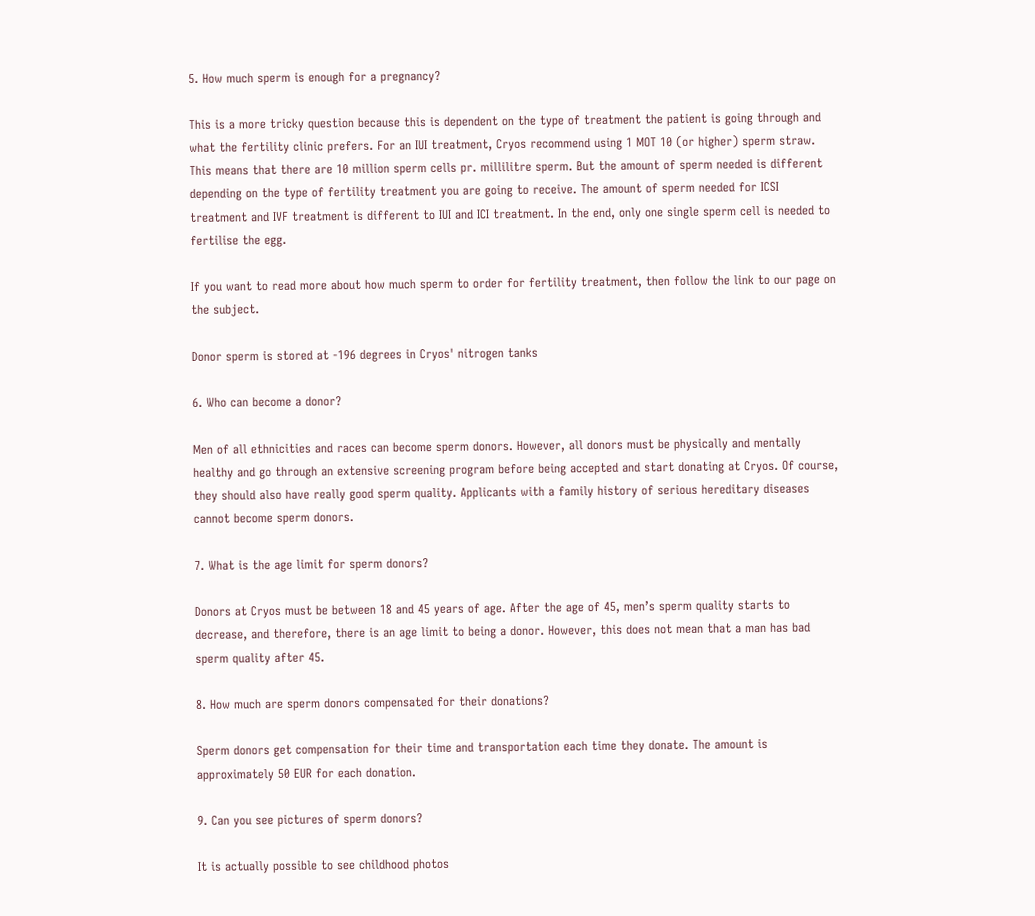5. How much sperm is enough for a pregnancy?

This is a more tricky question because this is dependent on the type of treatment the patient is going through and what the fertility clinic prefers. For an IUI treatment, Cryos recommend using 1 MOT 10 (or higher) sperm straw. This means that there are 10 million sperm cells pr. millilitre sperm. But the amount of sperm needed is different depending on the type of fertility treatment you are going to receive. The amount of sperm needed for ICSI treatment and IVF treatment is different to IUI and ICI treatment. In the end, only one single sperm cell is needed to fertilise the egg.

If you want to read more about how much sperm to order for fertility treatment, then follow the link to our page on the subject.

Donor sperm is stored at -196 degrees in Cryos' nitrogen tanks

6. Who can become a donor?

Men of all ethnicities and races can become sperm donors. However, all donors must be physically and mentally healthy and go through an extensive screening program before being accepted and start donating at Cryos. Of course, they should also have really good sperm quality. Applicants with a family history of serious hereditary diseases cannot become sperm donors.

7. What is the age limit for sperm donors?

Donors at Cryos must be between 18 and 45 years of age. After the age of 45, men’s sperm quality starts to decrease, and therefore, there is an age limit to being a donor. However, this does not mean that a man has bad sperm quality after 45.

8. How much are sperm donors compensated for their donations?

Sperm donors get compensation for their time and transportation each time they donate. The amount is approximately 50 EUR for each donation.

9. Can you see pictures of sperm donors?

It is actually possible to see childhood photos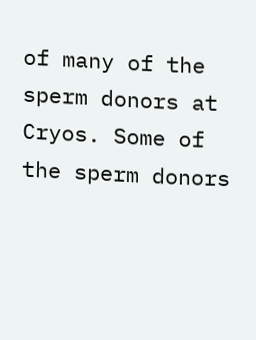of many of the sperm donors at Cryos. Some of the sperm donors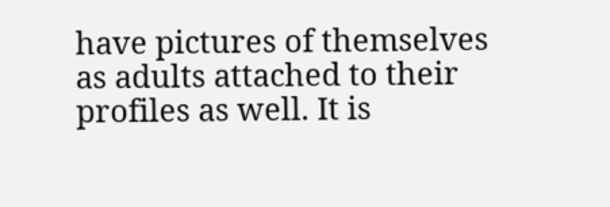have pictures of themselves as adults attached to their profiles as well. It is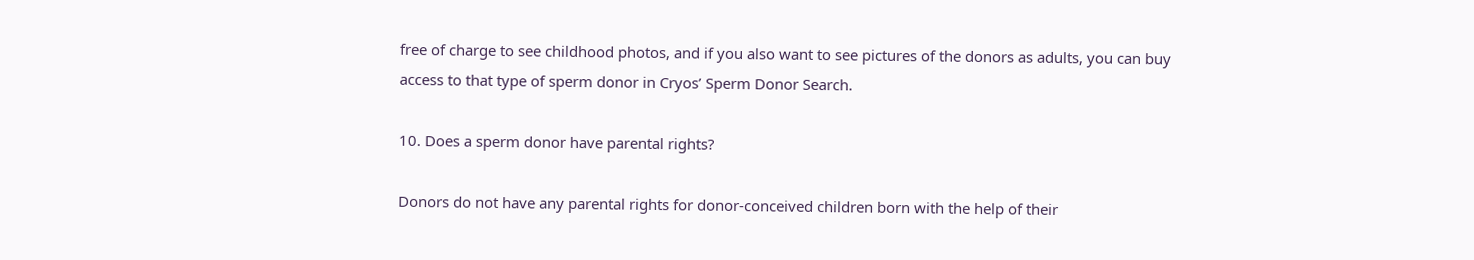free of charge to see childhood photos, and if you also want to see pictures of the donors as adults, you can buy access to that type of sperm donor in Cryos’ Sperm Donor Search.

10. Does a sperm donor have parental rights?

Donors do not have any parental rights for donor-conceived children born with the help of their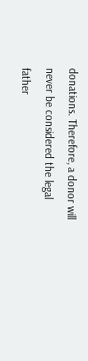donations. Therefore, a donor will never be considered the legal father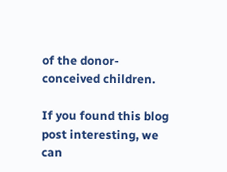of the donor-conceived children.

If you found this blog post interesting, we can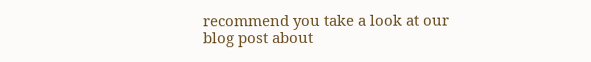recommend you take a look at our blog post about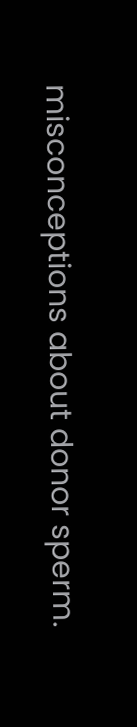misconceptions about donor sperm.